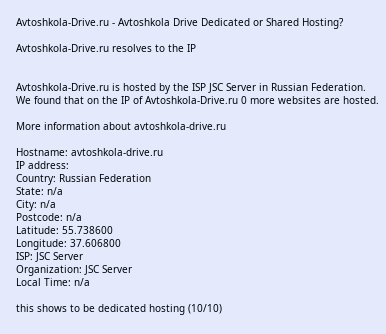Avtoshkola-Drive.ru - Avtoshkola Drive Dedicated or Shared Hosting?

Avtoshkola-Drive.ru resolves to the IP


Avtoshkola-Drive.ru is hosted by the ISP JSC Server in Russian Federation.
We found that on the IP of Avtoshkola-Drive.ru 0 more websites are hosted.

More information about avtoshkola-drive.ru

Hostname: avtoshkola-drive.ru
IP address:
Country: Russian Federation
State: n/a
City: n/a
Postcode: n/a
Latitude: 55.738600
Longitude: 37.606800
ISP: JSC Server
Organization: JSC Server
Local Time: n/a

this shows to be dedicated hosting (10/10)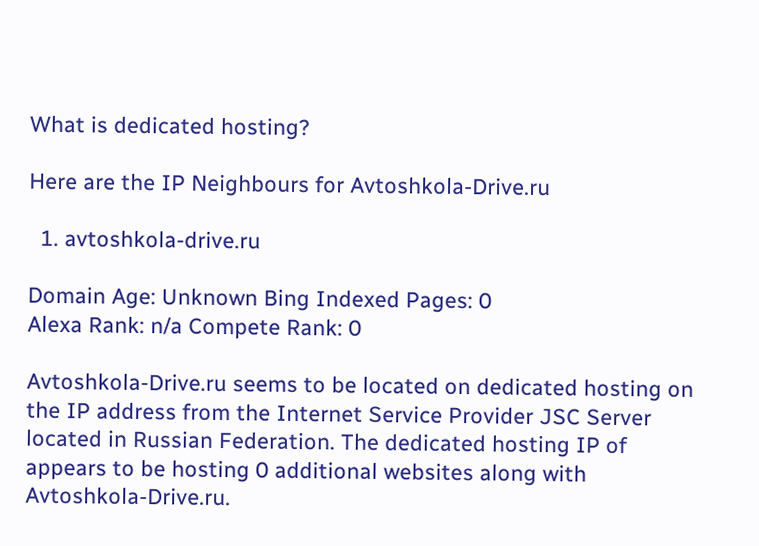What is dedicated hosting?

Here are the IP Neighbours for Avtoshkola-Drive.ru

  1. avtoshkola-drive.ru

Domain Age: Unknown Bing Indexed Pages: 0
Alexa Rank: n/a Compete Rank: 0

Avtoshkola-Drive.ru seems to be located on dedicated hosting on the IP address from the Internet Service Provider JSC Server located in Russian Federation. The dedicated hosting IP of appears to be hosting 0 additional websites along with Avtoshkola-Drive.ru.